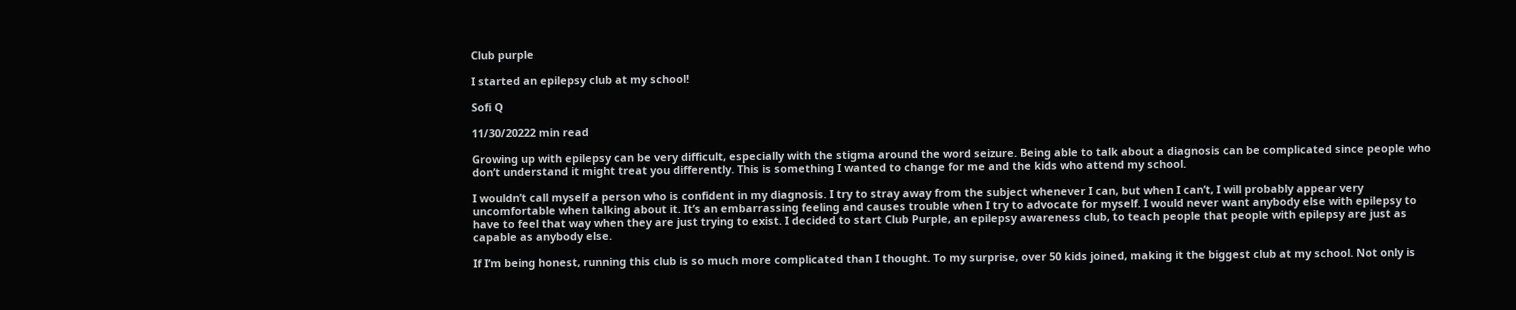Club purple

I started an epilepsy club at my school!

Sofi Q

11/30/20222 min read

Growing up with epilepsy can be very difficult, especially with the stigma around the word seizure. Being able to talk about a diagnosis can be complicated since people who don’t understand it might treat you differently. This is something I wanted to change for me and the kids who attend my school.

I wouldn’t call myself a person who is confident in my diagnosis. I try to stray away from the subject whenever I can, but when I can’t, I will probably appear very uncomfortable when talking about it. It’s an embarrassing feeling and causes trouble when I try to advocate for myself. I would never want anybody else with epilepsy to have to feel that way when they are just trying to exist. I decided to start Club Purple, an epilepsy awareness club, to teach people that people with epilepsy are just as capable as anybody else.

If I’m being honest, running this club is so much more complicated than I thought. To my surprise, over 50 kids joined, making it the biggest club at my school. Not only is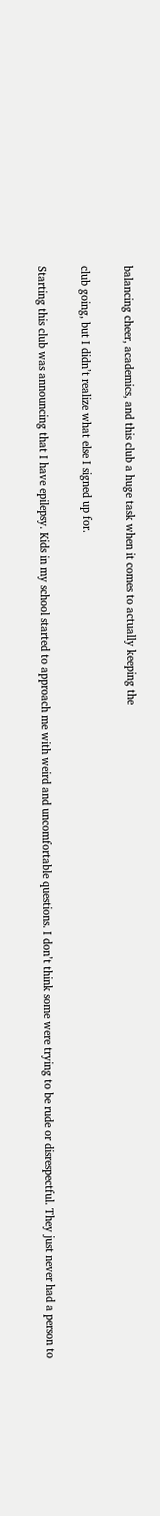balancing cheer, academics, and this club a huge task when it comes to actually keeping the

club going, but I didn’t realize what else I signed up for.

Starting this club was announcing that I have epilepsy. Kids in my school started to approach me with weird and uncomfortable questions. I don’t think some were trying to be rude or disrespectful. They just never had a person to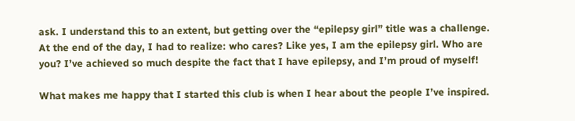ask. I understand this to an extent, but getting over the “epilepsy girl” title was a challenge. At the end of the day, I had to realize: who cares? Like yes, I am the epilepsy girl. Who are you? I’ve achieved so much despite the fact that I have epilepsy, and I’m proud of myself!

What makes me happy that I started this club is when I hear about the people I’ve inspired.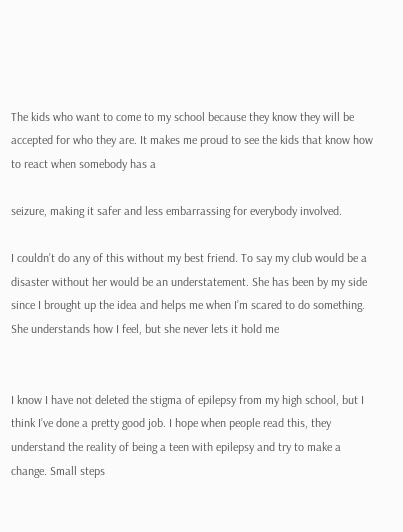The kids who want to come to my school because they know they will be accepted for who they are. It makes me proud to see the kids that know how to react when somebody has a

seizure, making it safer and less embarrassing for everybody involved.

I couldn’t do any of this without my best friend. To say my club would be a disaster without her would be an understatement. She has been by my side since I brought up the idea and helps me when I’m scared to do something. She understands how I feel, but she never lets it hold me


I know I have not deleted the stigma of epilepsy from my high school, but I think I’ve done a pretty good job. I hope when people read this, they understand the reality of being a teen with epilepsy and try to make a change. Small steps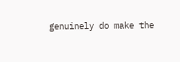genuinely do make the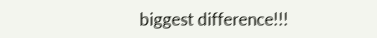biggest difference!!!